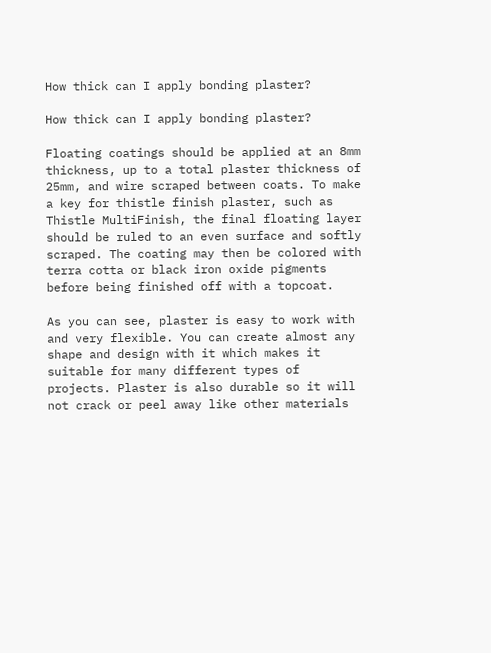How thick can I apply bonding plaster?

How thick can I apply bonding plaster?

Floating coatings should be applied at an 8mm thickness, up to a total plaster thickness of 25mm, and wire scraped between coats. To make a key for thistle finish plaster, such as Thistle MultiFinish, the final floating layer should be ruled to an even surface and softly scraped. The coating may then be colored with terra cotta or black iron oxide pigments before being finished off with a topcoat.

As you can see, plaster is easy to work with and very flexible. You can create almost any shape and design with it which makes it suitable for many different types of projects. Plaster is also durable so it will not crack or peel away like other materials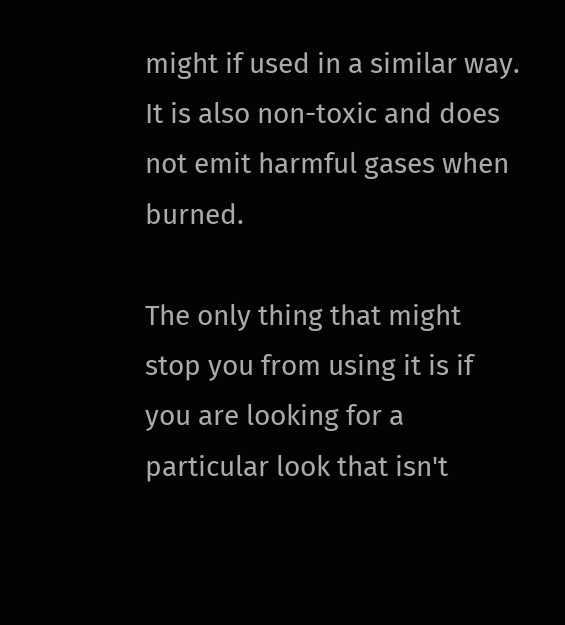might if used in a similar way. It is also non-toxic and does not emit harmful gases when burned.

The only thing that might stop you from using it is if you are looking for a particular look that isn't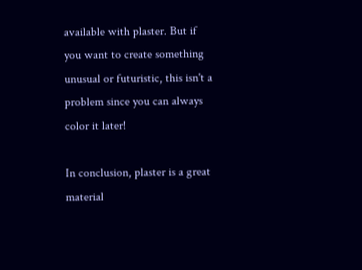available with plaster. But if you want to create something unusual or futuristic, this isn't a problem since you can always color it later!

In conclusion, plaster is a great material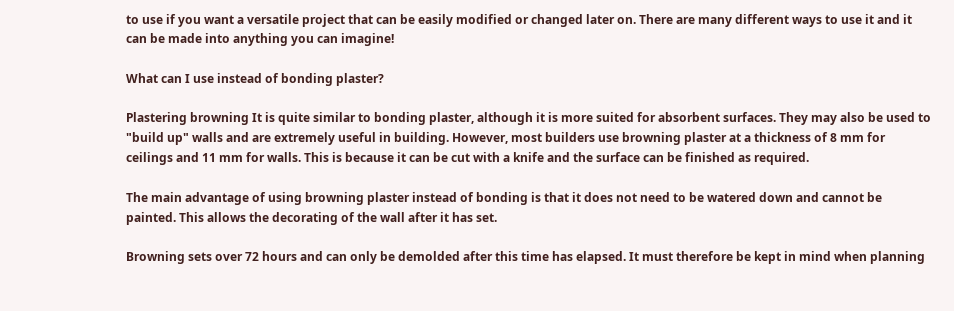to use if you want a versatile project that can be easily modified or changed later on. There are many different ways to use it and it can be made into anything you can imagine!

What can I use instead of bonding plaster?

Plastering browning It is quite similar to bonding plaster, although it is more suited for absorbent surfaces. They may also be used to "build up" walls and are extremely useful in building. However, most builders use browning plaster at a thickness of 8 mm for ceilings and 11 mm for walls. This is because it can be cut with a knife and the surface can be finished as required.

The main advantage of using browning plaster instead of bonding is that it does not need to be watered down and cannot be painted. This allows the decorating of the wall after it has set.

Browning sets over 72 hours and can only be demolded after this time has elapsed. It must therefore be kept in mind when planning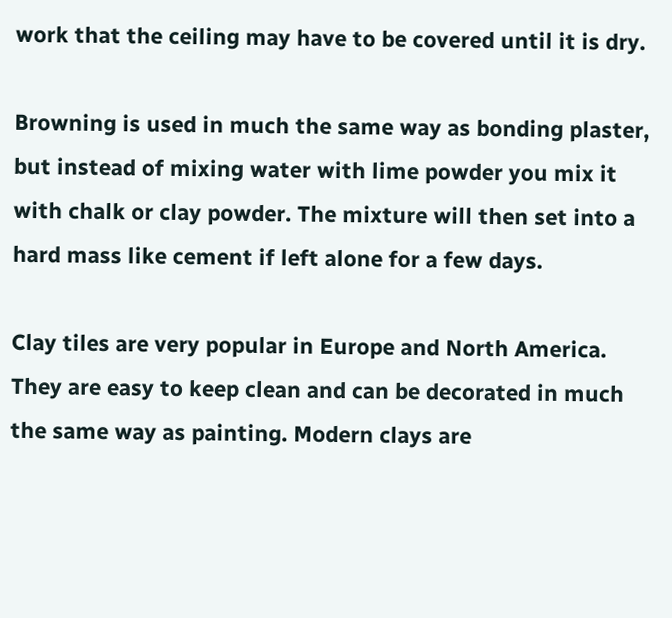work that the ceiling may have to be covered until it is dry.

Browning is used in much the same way as bonding plaster, but instead of mixing water with lime powder you mix it with chalk or clay powder. The mixture will then set into a hard mass like cement if left alone for a few days.

Clay tiles are very popular in Europe and North America. They are easy to keep clean and can be decorated in much the same way as painting. Modern clays are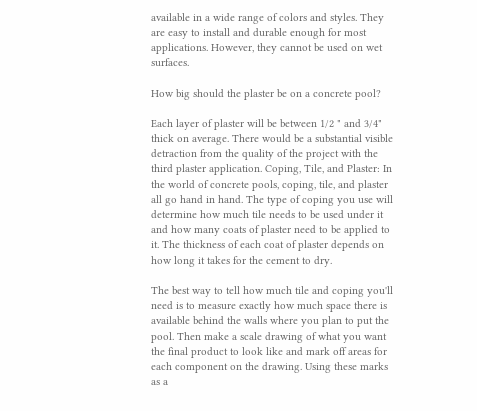available in a wide range of colors and styles. They are easy to install and durable enough for most applications. However, they cannot be used on wet surfaces.

How big should the plaster be on a concrete pool?

Each layer of plaster will be between 1/2 " and 3/4" thick on average. There would be a substantial visible detraction from the quality of the project with the third plaster application. Coping, Tile, and Plaster: In the world of concrete pools, coping, tile, and plaster all go hand in hand. The type of coping you use will determine how much tile needs to be used under it and how many coats of plaster need to be applied to it. The thickness of each coat of plaster depends on how long it takes for the cement to dry.

The best way to tell how much tile and coping you'll need is to measure exactly how much space there is available behind the walls where you plan to put the pool. Then make a scale drawing of what you want the final product to look like and mark off areas for each component on the drawing. Using these marks as a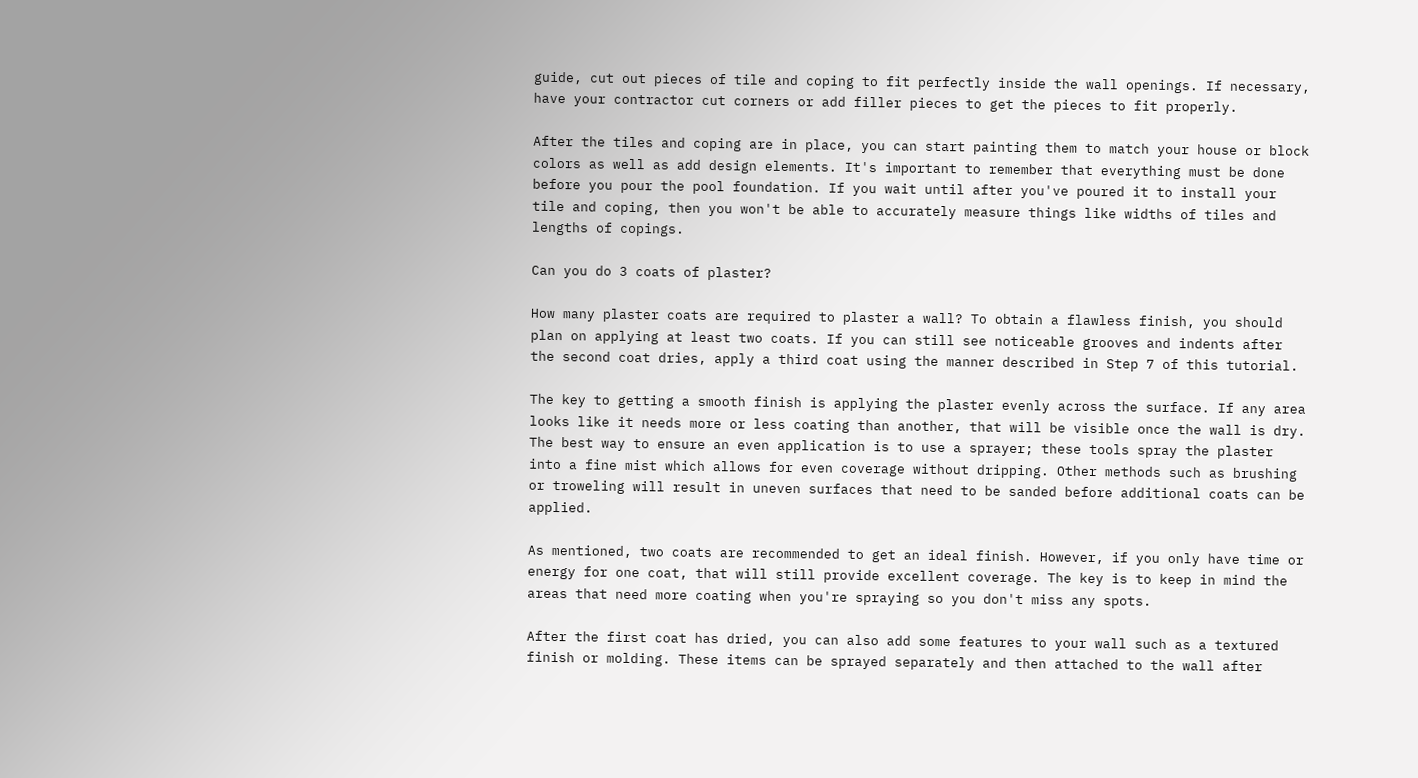guide, cut out pieces of tile and coping to fit perfectly inside the wall openings. If necessary, have your contractor cut corners or add filler pieces to get the pieces to fit properly.

After the tiles and coping are in place, you can start painting them to match your house or block colors as well as add design elements. It's important to remember that everything must be done before you pour the pool foundation. If you wait until after you've poured it to install your tile and coping, then you won't be able to accurately measure things like widths of tiles and lengths of copings.

Can you do 3 coats of plaster?

How many plaster coats are required to plaster a wall? To obtain a flawless finish, you should plan on applying at least two coats. If you can still see noticeable grooves and indents after the second coat dries, apply a third coat using the manner described in Step 7 of this tutorial.

The key to getting a smooth finish is applying the plaster evenly across the surface. If any area looks like it needs more or less coating than another, that will be visible once the wall is dry. The best way to ensure an even application is to use a sprayer; these tools spray the plaster into a fine mist which allows for even coverage without dripping. Other methods such as brushing or troweling will result in uneven surfaces that need to be sanded before additional coats can be applied.

As mentioned, two coats are recommended to get an ideal finish. However, if you only have time or energy for one coat, that will still provide excellent coverage. The key is to keep in mind the areas that need more coating when you're spraying so you don't miss any spots.

After the first coat has dried, you can also add some features to your wall such as a textured finish or molding. These items can be sprayed separately and then attached to the wall after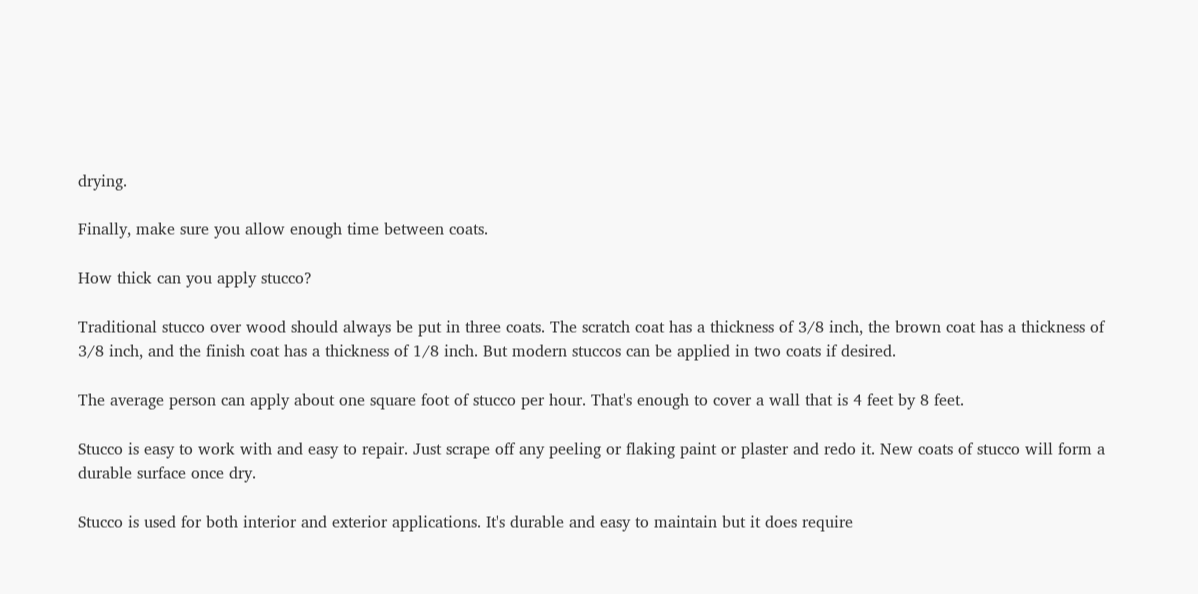drying.

Finally, make sure you allow enough time between coats.

How thick can you apply stucco?

Traditional stucco over wood should always be put in three coats. The scratch coat has a thickness of 3/8 inch, the brown coat has a thickness of 3/8 inch, and the finish coat has a thickness of 1/8 inch. But modern stuccos can be applied in two coats if desired.

The average person can apply about one square foot of stucco per hour. That's enough to cover a wall that is 4 feet by 8 feet.

Stucco is easy to work with and easy to repair. Just scrape off any peeling or flaking paint or plaster and redo it. New coats of stucco will form a durable surface once dry.

Stucco is used for both interior and exterior applications. It's durable and easy to maintain but it does require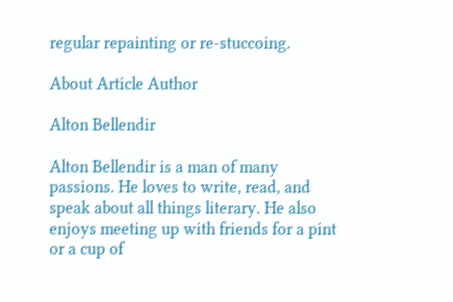regular repainting or re-stuccoing.

About Article Author

Alton Bellendir

Alton Bellendir is a man of many passions. He loves to write, read, and speak about all things literary. He also enjoys meeting up with friends for a pint or a cup of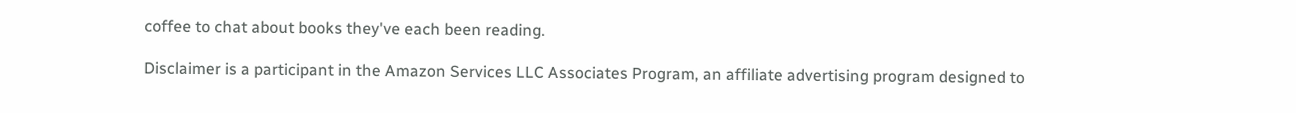coffee to chat about books they've each been reading.

Disclaimer is a participant in the Amazon Services LLC Associates Program, an affiliate advertising program designed to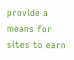provide a means for sites to earn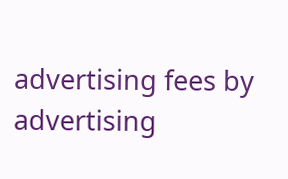advertising fees by advertising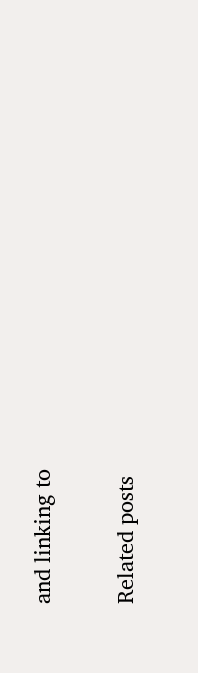and linking to

Related posts